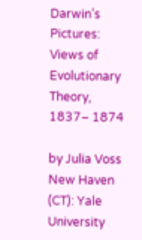Darwin’s Pictures: Views of Evolutionary Theory, 1837– 1874

by Julia Voss
New Haven (CT): Yale University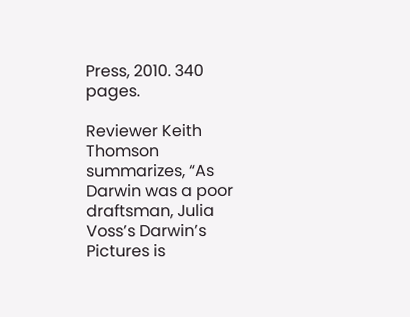Press, 2010. 340 pages.

Reviewer Keith Thomson summarizes, “As Darwin was a poor draftsman, Julia Voss’s Darwin’s Pictures is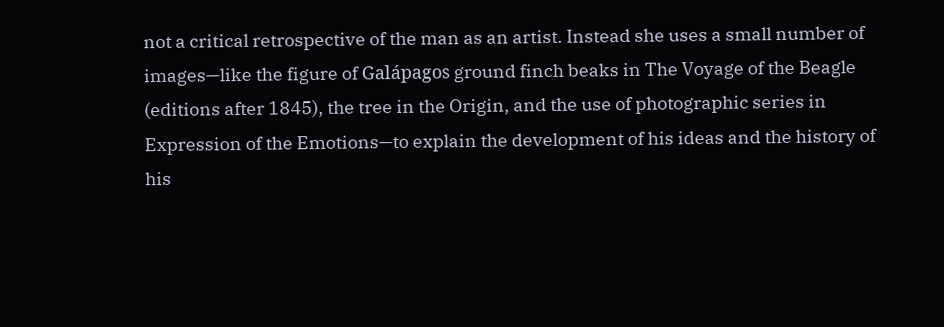not a critical retrospective of the man as an artist. Instead she uses a small number of images—like the figure of Galápagos ground finch beaks in The Voyage of the Beagle (editions after 1845), the tree in the Origin, and the use of photographic series in Expression of the Emotions—to explain the development of his ideas and the history of his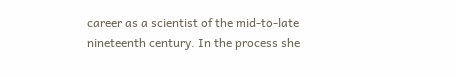career as a scientist of the mid-to-late nineteenth century. In the process she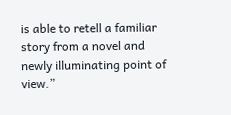is able to retell a familiar story from a novel and newly illuminating point of view.”